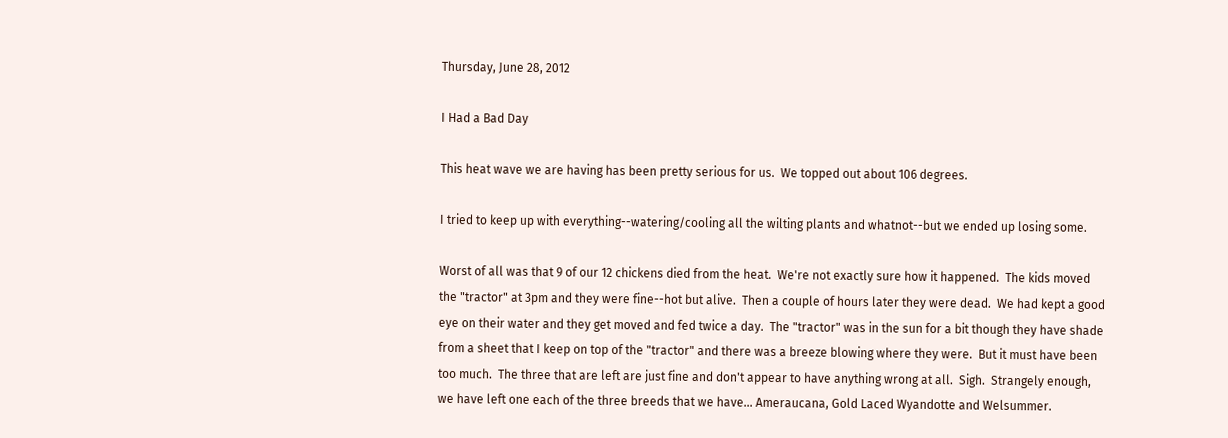Thursday, June 28, 2012

I Had a Bad Day

This heat wave we are having has been pretty serious for us.  We topped out about 106 degrees.

I tried to keep up with everything--watering/cooling all the wilting plants and whatnot--but we ended up losing some.

Worst of all was that 9 of our 12 chickens died from the heat.  We're not exactly sure how it happened.  The kids moved the "tractor" at 3pm and they were fine--hot but alive.  Then a couple of hours later they were dead.  We had kept a good eye on their water and they get moved and fed twice a day.  The "tractor" was in the sun for a bit though they have shade from a sheet that I keep on top of the "tractor" and there was a breeze blowing where they were.  But it must have been too much.  The three that are left are just fine and don't appear to have anything wrong at all.  Sigh.  Strangely enough, we have left one each of the three breeds that we have... Ameraucana, Gold Laced Wyandotte and Welsummer.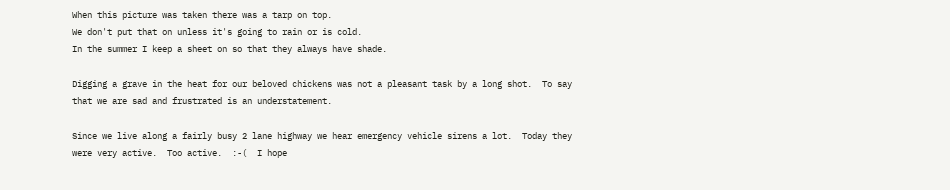When this picture was taken there was a tarp on top.
We don't put that on unless it's going to rain or is cold.
In the summer I keep a sheet on so that they always have shade.

Digging a grave in the heat for our beloved chickens was not a pleasant task by a long shot.  To say that we are sad and frustrated is an understatement.

Since we live along a fairly busy 2 lane highway we hear emergency vehicle sirens a lot.  Today they were very active.  Too active.  :-(  I hope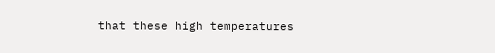that these high temperatures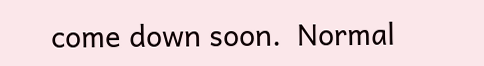come down soon.  Normal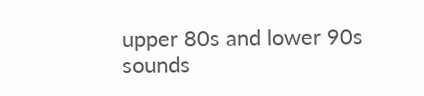upper 80s and lower 90s sounds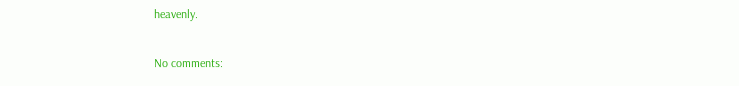heavenly.

No comments: